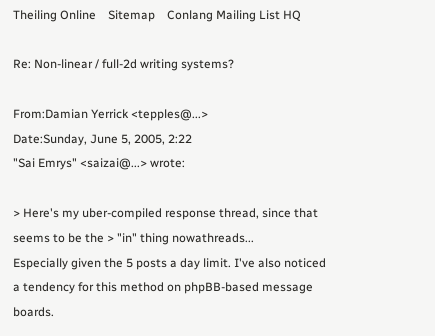Theiling Online    Sitemap    Conlang Mailing List HQ

Re: Non-linear / full-2d writing systems?

From:Damian Yerrick <tepples@...>
Date:Sunday, June 5, 2005, 2:22
"Sai Emrys" <saizai@...> wrote:

> Here's my uber-compiled response thread, since that seems to be the > "in" thing nowathreads...
Especially given the 5 posts a day limit. I've also noticed a tendency for this method on phpBB-based message boards.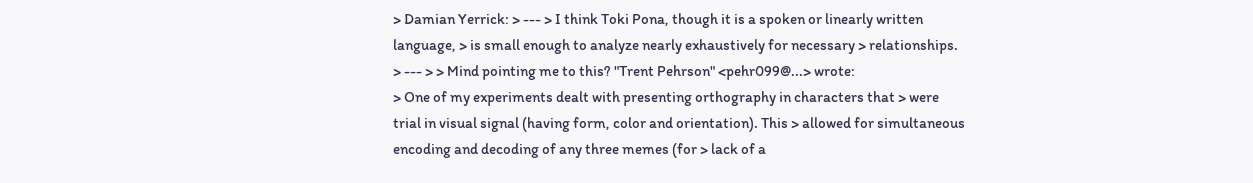> Damian Yerrick: > --- > I think Toki Pona, though it is a spoken or linearly written language, > is small enough to analyze nearly exhaustively for necessary > relationships. > --- > > Mind pointing me to this? "Trent Pehrson" <pehr099@...> wrote:
> One of my experiments dealt with presenting orthography in characters that > were trial in visual signal (having form, color and orientation). This > allowed for simultaneous encoding and decoding of any three memes (for > lack of a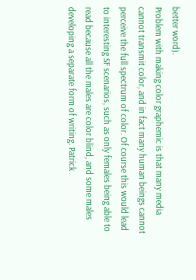better word).
Problem with making color graphemic is that many media cannot transmit color, and in fact many human beings cannot perceive the full spectrum of color. Of course this would lead to interesting SF scenarios, such as only females being able to read because all the males are color blind, and some males developing a separate form of writing. Patrick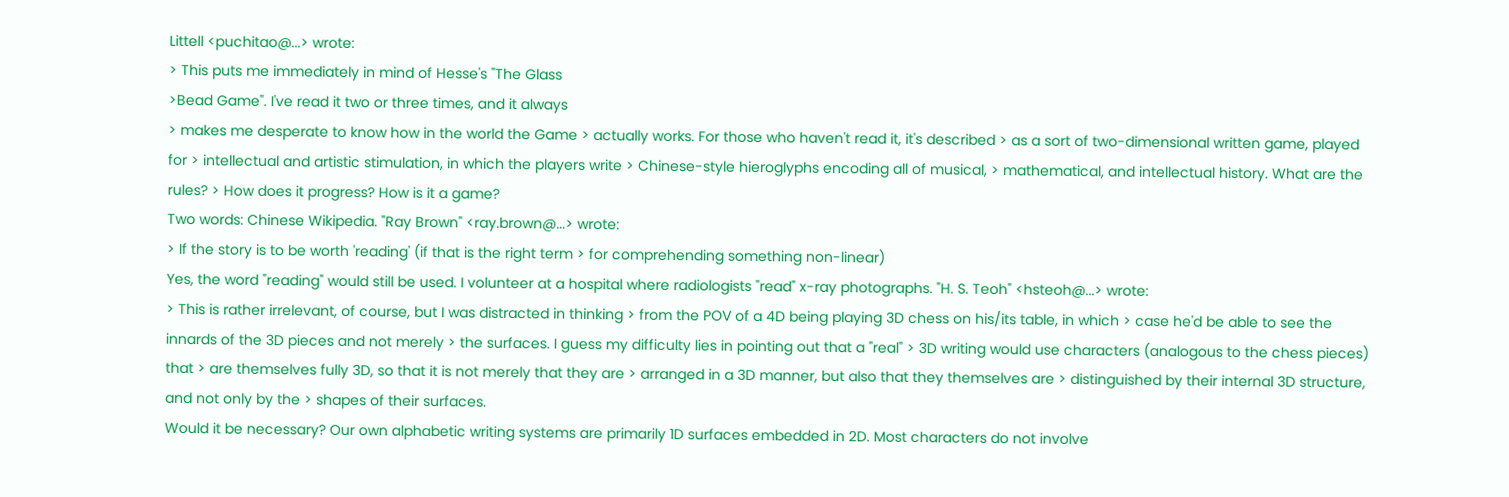Littell <puchitao@...> wrote:
> This puts me immediately in mind of Hesse's "The Glass
>Bead Game". I've read it two or three times, and it always
> makes me desperate to know how in the world the Game > actually works. For those who haven't read it, it's described > as a sort of two-dimensional written game, played for > intellectual and artistic stimulation, in which the players write > Chinese-style hieroglyphs encoding all of musical, > mathematical, and intellectual history. What are the rules? > How does it progress? How is it a game?
Two words: Chinese Wikipedia. "Ray Brown" <ray.brown@...> wrote:
> If the story is to be worth 'reading' (if that is the right term > for comprehending something non-linear)
Yes, the word "reading" would still be used. I volunteer at a hospital where radiologists "read" x-ray photographs. "H. S. Teoh" <hsteoh@...> wrote:
> This is rather irrelevant, of course, but I was distracted in thinking > from the POV of a 4D being playing 3D chess on his/its table, in which > case he'd be able to see the innards of the 3D pieces and not merely > the surfaces. I guess my difficulty lies in pointing out that a "real" > 3D writing would use characters (analogous to the chess pieces) that > are themselves fully 3D, so that it is not merely that they are > arranged in a 3D manner, but also that they themselves are > distinguished by their internal 3D structure, and not only by the > shapes of their surfaces.
Would it be necessary? Our own alphabetic writing systems are primarily 1D surfaces embedded in 2D. Most characters do not involve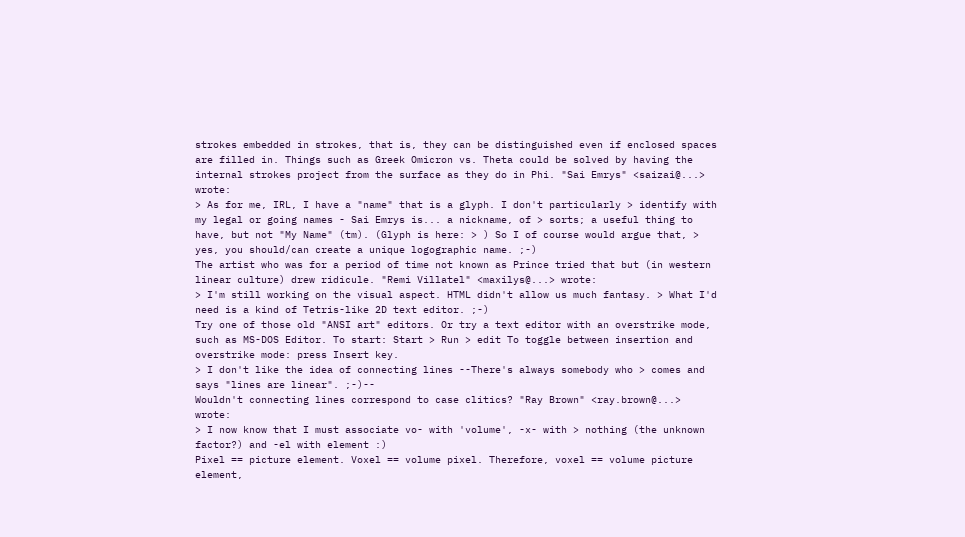strokes embedded in strokes, that is, they can be distinguished even if enclosed spaces are filled in. Things such as Greek Omicron vs. Theta could be solved by having the internal strokes project from the surface as they do in Phi. "Sai Emrys" <saizai@...> wrote:
> As for me, IRL, I have a "name" that is a glyph. I don't particularly > identify with my legal or going names - Sai Emrys is... a nickname, of > sorts; a useful thing to have, but not "My Name" (tm). (Glyph is here: > ) So I of course would argue that, > yes, you should/can create a unique logographic name. ;-)
The artist who was for a period of time not known as Prince tried that but (in western linear culture) drew ridicule. "Remi Villatel" <maxilys@...> wrote:
> I'm still working on the visual aspect. HTML didn't allow us much fantasy. > What I'd need is a kind of Tetris-like 2D text editor. ;-)
Try one of those old "ANSI art" editors. Or try a text editor with an overstrike mode, such as MS-DOS Editor. To start: Start > Run > edit To toggle between insertion and overstrike mode: press Insert key.
> I don't like the idea of connecting lines --There's always somebody who > comes and says "lines are linear". ;-)--
Wouldn't connecting lines correspond to case clitics? "Ray Brown" <ray.brown@...> wrote:
> I now know that I must associate vo- with 'volume', -x- with > nothing (the unknown factor?) and -el with element :)
Pixel == picture element. Voxel == volume pixel. Therefore, voxel == volume picture element,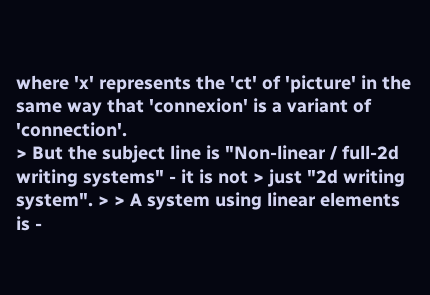where 'x' represents the 'ct' of 'picture' in the same way that 'connexion' is a variant of 'connection'.
> But the subject line is "Non-linear / full-2d writing systems" - it is not > just "2d writing system". > > A system using linear elements is -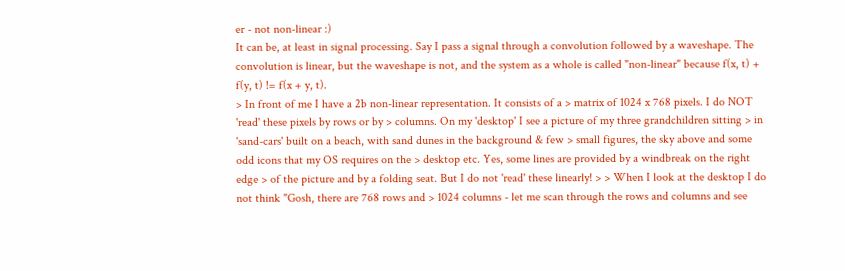er - not non-linear :)
It can be, at least in signal processing. Say I pass a signal through a convolution followed by a waveshape. The convolution is linear, but the waveshape is not, and the system as a whole is called "non-linear" because f(x, t) + f(y, t) != f(x + y, t).
> In front of me I have a 2b non-linear representation. It consists of a > matrix of 1024 x 768 pixels. I do NOT 'read' these pixels by rows or by > columns. On my 'desktop' I see a picture of my three grandchildren sitting > in 'sand-cars' built on a beach, with sand dunes in the background & few > small figures, the sky above and some odd icons that my OS requires on the > desktop etc. Yes, some lines are provided by a windbreak on the right edge > of the picture and by a folding seat. But I do not 'read' these linearly! > > When I look at the desktop I do not think "Gosh, there are 768 rows and > 1024 columns - let me scan through the rows and columns and see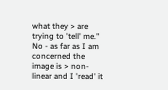what they > are trying to 'tell' me." No - as far as I am concerned the image is > non-linear and I 'read' it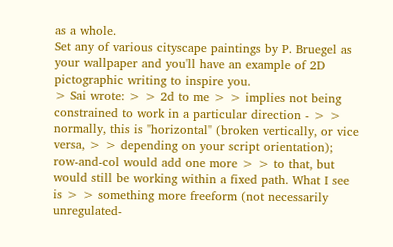as a whole.
Set any of various cityscape paintings by P. Bruegel as your wallpaper and you'll have an example of 2D pictographic writing to inspire you.
> Sai wrote: > > 2d to me > > implies not being constrained to work in a particular direction - > > normally, this is "horizontal" (broken vertically, or vice versa, > > depending on your script orientation); row-and-col would add one more > > to that, but would still be working within a fixed path. What I see is > > something more freeform (not necessarily unregulated-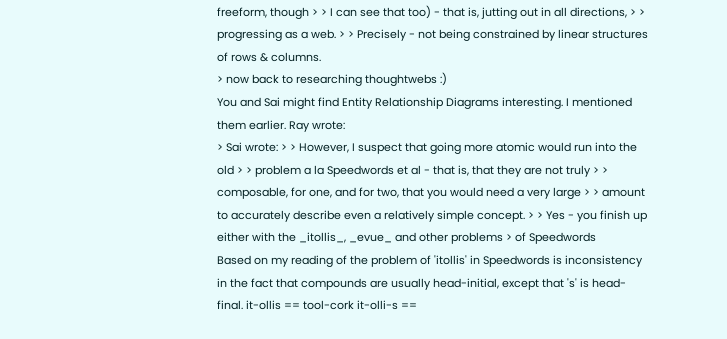freeform, though > > I can see that too) - that is, jutting out in all directions, > > progressing as a web. > > Precisely - not being constrained by linear structures of rows & columns.
> now back to researching thoughtwebs :)
You and Sai might find Entity Relationship Diagrams interesting. I mentioned them earlier. Ray wrote:
> Sai wrote: > > However, I suspect that going more atomic would run into the old > > problem a la Speedwords et al - that is, that they are not truly > > composable, for one, and for two, that you would need a very large > > amount to accurately describe even a relatively simple concept. > > Yes - you finish up either with the _itollis_, _evue_ and other problems > of Speedwords
Based on my reading of the problem of 'itollis' in Speedwords is inconsistency in the fact that compounds are usually head-initial, except that 's' is head-final. it-ollis == tool-cork it-olli-s ==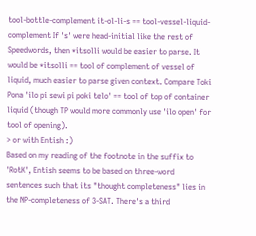tool-bottle-complement it-ol-li-s == tool-vessel-liquid-complement If 's' were head-initial like the rest of Speedwords, then *itsolli would be easier to parse. It would be *itsolli == tool of complement of vessel of liquid, much easier to parse given context. Compare Toki Pona 'ilo pi sewi pi poki telo' == tool of top of container liquid (though TP would more commonly use 'ilo open' for tool of opening).
> or with Entish :)
Based on my reading of the footnote in the suffix to 'RotK', Entish seems to be based on three-word sentences such that its "thought completeness" lies in the NP-completeness of 3-SAT. There's a third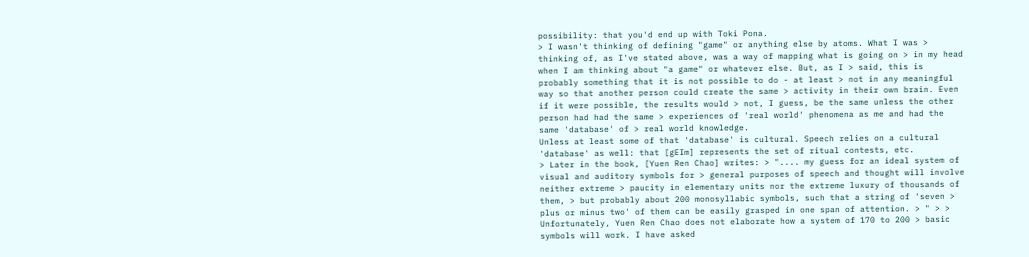possibility: that you'd end up with Toki Pona.
> I wasn't thinking of defining "game" or anything else by atoms. What I was > thinking of, as I've stated above, was a way of mapping what is going on > in my head when I am thinking about "a game" or whatever else. But, as I > said, this is probably something that it is not possible to do - at least > not in any meaningful way so that another person could create the same > activity in their own brain. Even if it were possible, the results would > not, I guess, be the same unless the other person had had the same > experiences of 'real world' phenomena as me and had the same 'database' of > real world knowledge.
Unless at least some of that 'database' is cultural. Speech relies on a cultural 'database' as well: that [gEIm] represents the set of ritual contests, etc.
> Later in the book, [Yuen Ren Chao] writes: > ".... my guess for an ideal system of visual and auditory symbols for > general purposes of speech and thought will involve neither extreme > paucity in elementary units nor the extreme luxury of thousands of them, > but probably about 200 monosyllabic symbols, such that a string of 'seven > plus or minus two' of them can be easily grasped in one span of attention. > " > > Unfortunately, Yuen Ren Chao does not elaborate how a system of 170 to 200 > basic symbols will work. I have asked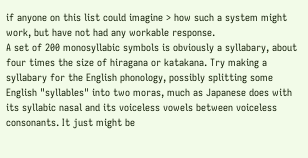if anyone on this list could imagine > how such a system might work, but have not had any workable response.
A set of 200 monosyllabic symbols is obviously a syllabary, about four times the size of hiragana or katakana. Try making a syllabary for the English phonology, possibly splitting some English "syllables" into two moras, much as Japanese does with its syllabic nasal and its voiceless vowels between voiceless consonants. It just might be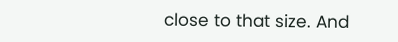close to that size. And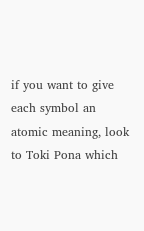if you want to give each symbol an atomic meaning, look to Toki Pona which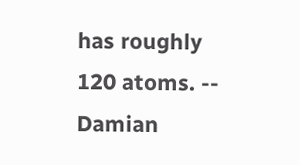has roughly 120 atoms. -- Damian